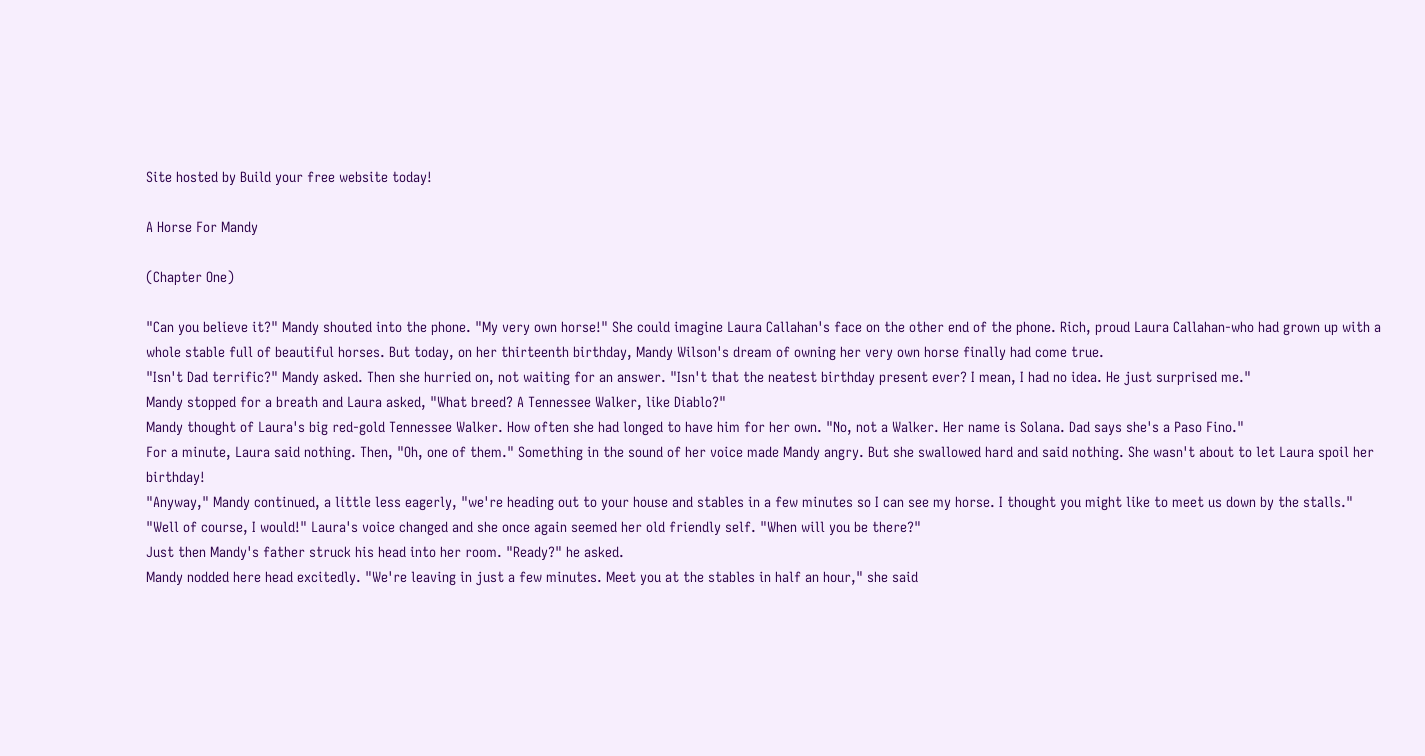Site hosted by Build your free website today!

A Horse For Mandy

(Chapter One)

"Can you believe it?" Mandy shouted into the phone. "My very own horse!" She could imagine Laura Callahan's face on the other end of the phone. Rich, proud Laura Callahan-who had grown up with a whole stable full of beautiful horses. But today, on her thirteenth birthday, Mandy Wilson's dream of owning her very own horse finally had come true.
"Isn't Dad terrific?" Mandy asked. Then she hurried on, not waiting for an answer. "Isn't that the neatest birthday present ever? I mean, I had no idea. He just surprised me."
Mandy stopped for a breath and Laura asked, "What breed? A Tennessee Walker, like Diablo?"
Mandy thought of Laura's big red-gold Tennessee Walker. How often she had longed to have him for her own. "No, not a Walker. Her name is Solana. Dad says she's a Paso Fino."
For a minute, Laura said nothing. Then, "Oh, one of them." Something in the sound of her voice made Mandy angry. But she swallowed hard and said nothing. She wasn't about to let Laura spoil her birthday!
"Anyway," Mandy continued, a little less eagerly, "we're heading out to your house and stables in a few minutes so I can see my horse. I thought you might like to meet us down by the stalls."
"Well of course, I would!" Laura's voice changed and she once again seemed her old friendly self. "When will you be there?"
Just then Mandy's father struck his head into her room. "Ready?" he asked.
Mandy nodded here head excitedly. "We're leaving in just a few minutes. Meet you at the stables in half an hour," she said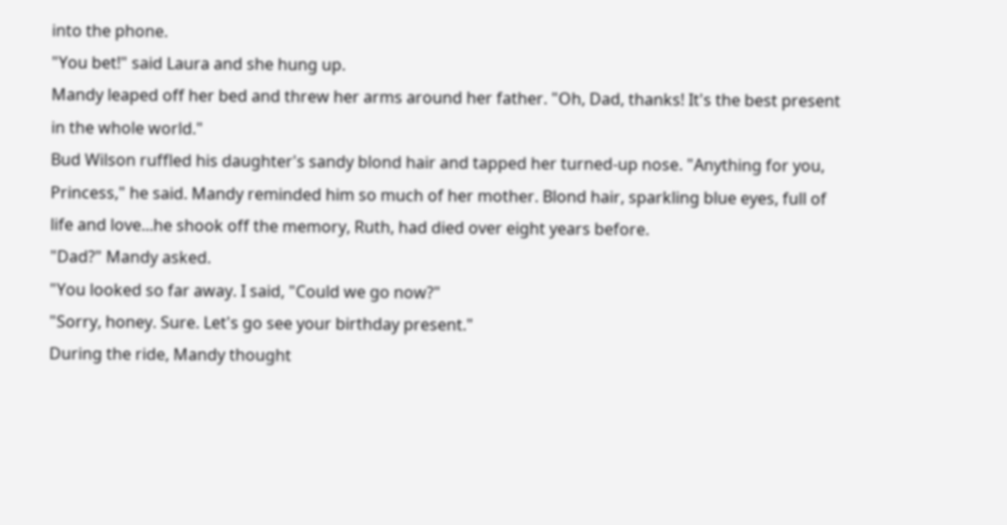into the phone.
"You bet!" said Laura and she hung up.
Mandy leaped off her bed and threw her arms around her father. "Oh, Dad, thanks! It's the best present in the whole world."
Bud Wilson ruffled his daughter's sandy blond hair and tapped her turned-up nose. "Anything for you, Princess," he said. Mandy reminded him so much of her mother. Blond hair, sparkling blue eyes, full of life and love...he shook off the memory, Ruth, had died over eight years before.
"Dad?" Mandy asked.
"You looked so far away. I said, "Could we go now?"
"Sorry, honey. Sure. Let's go see your birthday present."
During the ride, Mandy thought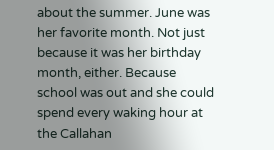about the summer. June was her favorite month. Not just because it was her birthday month, either. Because school was out and she could spend every waking hour at the Callahan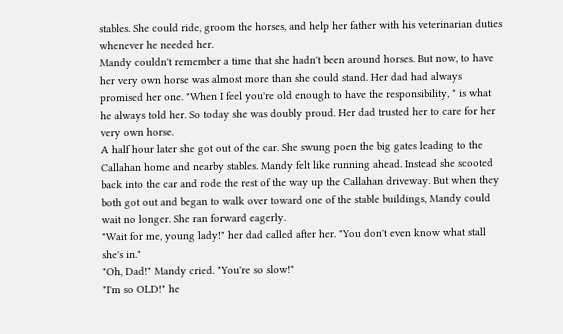stables. She could ride, groom the horses, and help her father with his veterinarian duties whenever he needed her.
Mandy couldn't remember a time that she hadn't been around horses. But now, to have her very own horse was almost more than she could stand. Her dad had always promised her one. "When I feel you're old enough to have the responsibility, " is what he always told her. So today she was doubly proud. Her dad trusted her to care for her very own horse.
A half hour later she got out of the car. She swung poen the big gates leading to the Callahan home and nearby stables. Mandy felt like running ahead. Instead she scooted back into the car and rode the rest of the way up the Callahan driveway. But when they both got out and began to walk over toward one of the stable buildings, Mandy could wait no longer. She ran forward eagerly.
"Wait for me, young lady!" her dad called after her. "You don't even know what stall she's in."
"Oh, Dad!" Mandy cried. "You're so slow!"
"I'm so OLD!" he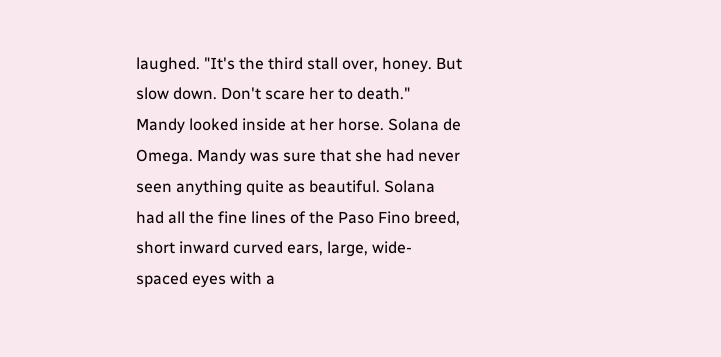laughed. "It's the third stall over, honey. But slow down. Don't scare her to death."
Mandy looked inside at her horse. Solana de Omega. Mandy was sure that she had never seen anything quite as beautiful. Solana had all the fine lines of the Paso Fino breed, short inward curved ears, large, wide-spaced eyes with a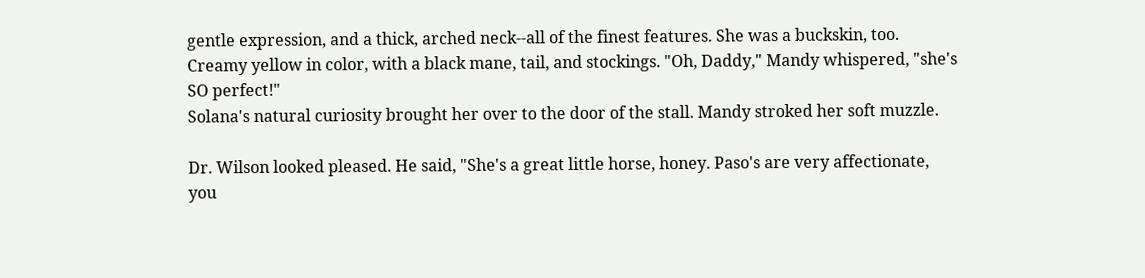gentle expression, and a thick, arched neck--all of the finest features. She was a buckskin, too. Creamy yellow in color, with a black mane, tail, and stockings. "Oh, Daddy," Mandy whispered, "she's SO perfect!"
Solana's natural curiosity brought her over to the door of the stall. Mandy stroked her soft muzzle.

Dr. Wilson looked pleased. He said, "She's a great little horse, honey. Paso's are very affectionate, you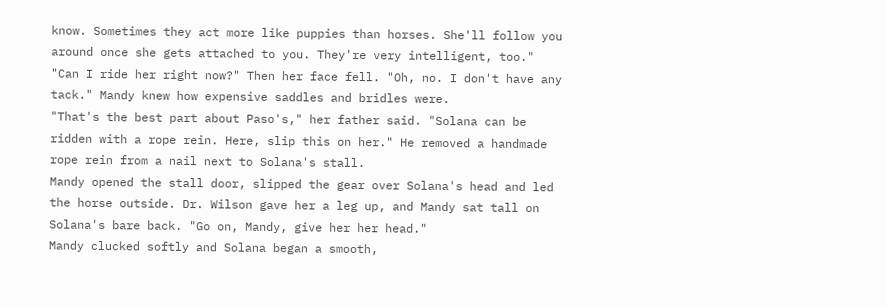know. Sometimes they act more like puppies than horses. She'll follow you around once she gets attached to you. They're very intelligent, too."
"Can I ride her right now?" Then her face fell. "Oh, no. I don't have any tack." Mandy knew how expensive saddles and bridles were.
"That's the best part about Paso's," her father said. "Solana can be ridden with a rope rein. Here, slip this on her." He removed a handmade rope rein from a nail next to Solana's stall.
Mandy opened the stall door, slipped the gear over Solana's head and led the horse outside. Dr. Wilson gave her a leg up, and Mandy sat tall on Solana's bare back. "Go on, Mandy, give her her head."
Mandy clucked softly and Solana began a smooth,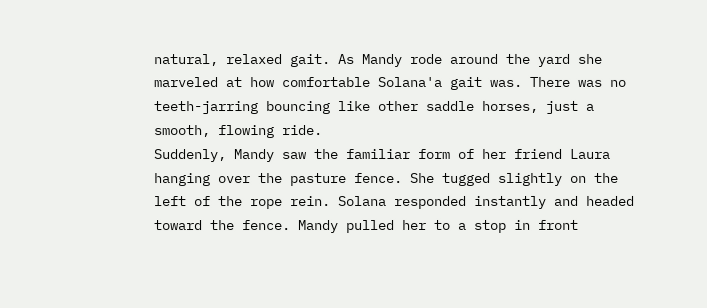natural, relaxed gait. As Mandy rode around the yard she marveled at how comfortable Solana'a gait was. There was no teeth-jarring bouncing like other saddle horses, just a smooth, flowing ride.
Suddenly, Mandy saw the familiar form of her friend Laura hanging over the pasture fence. She tugged slightly on the left of the rope rein. Solana responded instantly and headed toward the fence. Mandy pulled her to a stop in front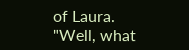of Laura.
"Well, what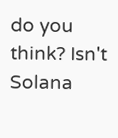do you think? Isn't Solana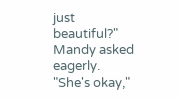just beautiful?" Mandy asked eagerly.
"She's okay,"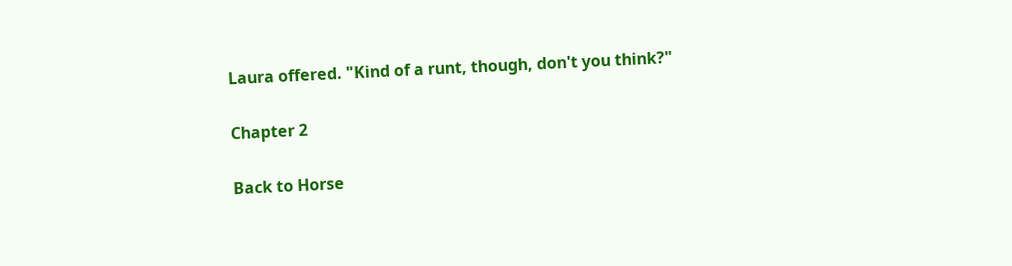Laura offered. "Kind of a runt, though, don't you think?"

Chapter 2

Back to Horse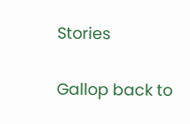Stories

Gallop back to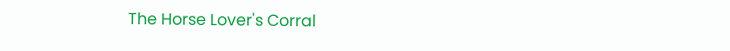The Horse Lover's Corral